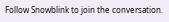Follow Snowblink to join the conversation.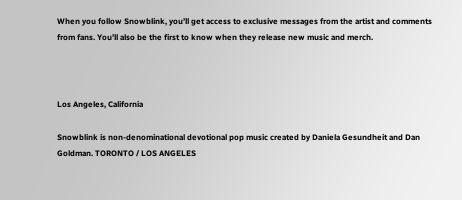When you follow Snowblink, you’ll get access to exclusive messages from the artist and comments from fans. You’ll also be the first to know when they release new music and merch.



Los Angeles, California

Snowblink is non-denominational devotional pop music created by Daniela Gesundheit and Dan Goldman. TORONTO / LOS ANGELES